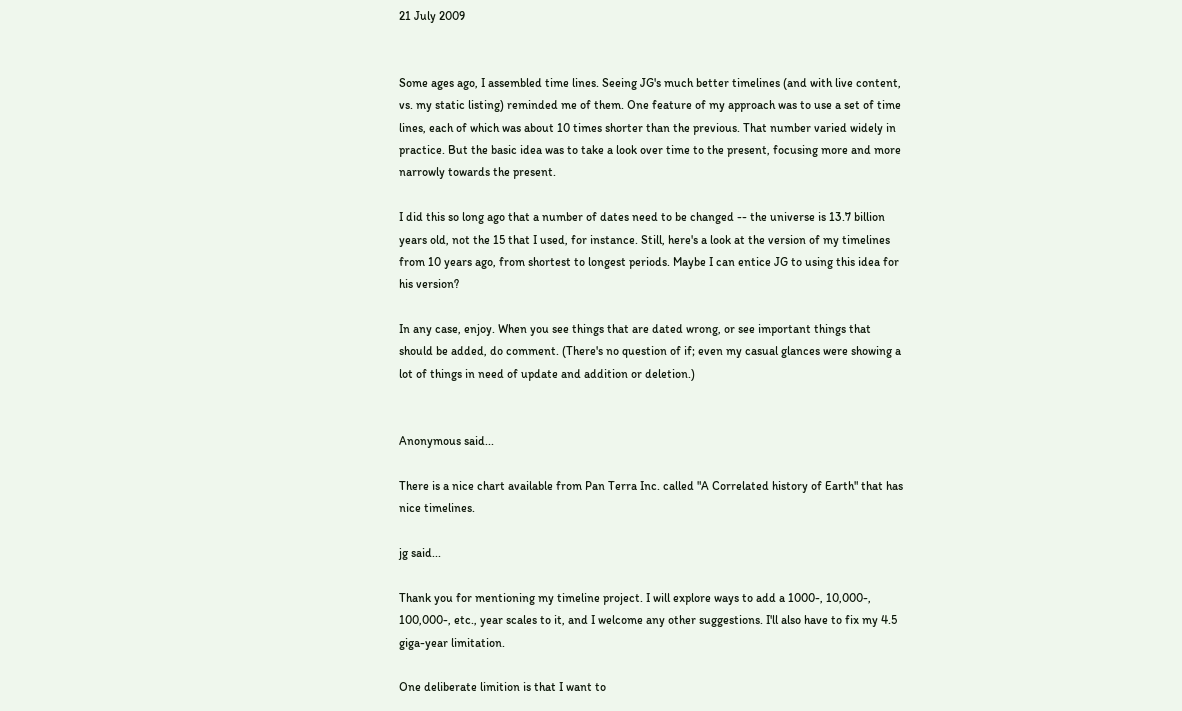21 July 2009


Some ages ago, I assembled time lines. Seeing JG's much better timelines (and with live content, vs. my static listing) reminded me of them. One feature of my approach was to use a set of time lines, each of which was about 10 times shorter than the previous. That number varied widely in practice. But the basic idea was to take a look over time to the present, focusing more and more narrowly towards the present.

I did this so long ago that a number of dates need to be changed -- the universe is 13.7 billion years old, not the 15 that I used, for instance. Still, here's a look at the version of my timelines from 10 years ago, from shortest to longest periods. Maybe I can entice JG to using this idea for his version?

In any case, enjoy. When you see things that are dated wrong, or see important things that should be added, do comment. (There's no question of if; even my casual glances were showing a lot of things in need of update and addition or deletion.)


Anonymous said...

There is a nice chart available from Pan Terra Inc. called "A Correlated history of Earth" that has nice timelines.

jg said...

Thank you for mentioning my timeline project. I will explore ways to add a 1000-, 10,000-, 100,000-, etc., year scales to it, and I welcome any other suggestions. I'll also have to fix my 4.5 giga-year limitation.

One deliberate limition is that I want to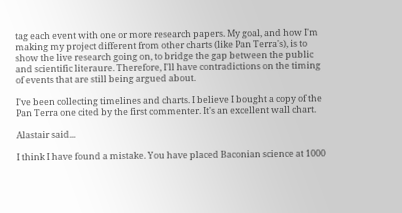tag each event with one or more research papers. My goal, and how I'm making my project different from other charts (like Pan Terra's), is to show the live research going on, to bridge the gap between the public and scientific literaure. Therefore, I'll have contradictions on the timing of events that are still being argued about.

I've been collecting timelines and charts. I believe I bought a copy of the Pan Terra one cited by the first commenter. It's an excellent wall chart.

Alastair said...

I think I have found a mistake. You have placed Baconian science at 1000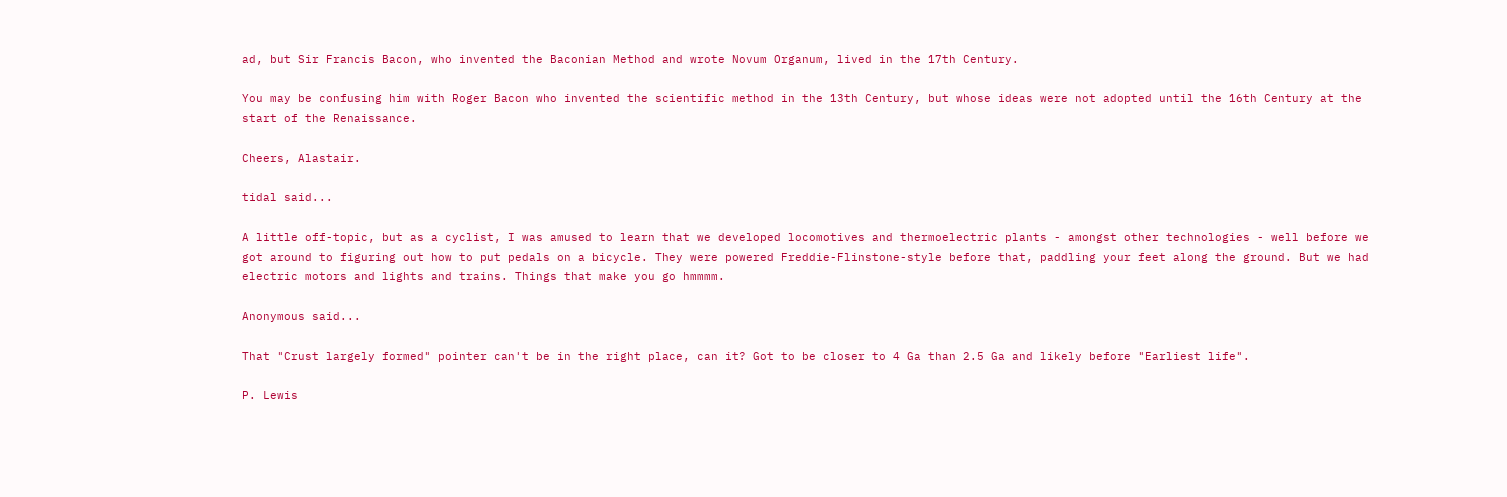ad, but Sir Francis Bacon, who invented the Baconian Method and wrote Novum Organum, lived in the 17th Century.

You may be confusing him with Roger Bacon who invented the scientific method in the 13th Century, but whose ideas were not adopted until the 16th Century at the start of the Renaissance.

Cheers, Alastair.

tidal said...

A little off-topic, but as a cyclist, I was amused to learn that we developed locomotives and thermoelectric plants - amongst other technologies - well before we got around to figuring out how to put pedals on a bicycle. They were powered Freddie-Flinstone-style before that, paddling your feet along the ground. But we had electric motors and lights and trains. Things that make you go hmmmm.

Anonymous said...

That "Crust largely formed" pointer can't be in the right place, can it? Got to be closer to 4 Ga than 2.5 Ga and likely before "Earliest life".

P. Lewis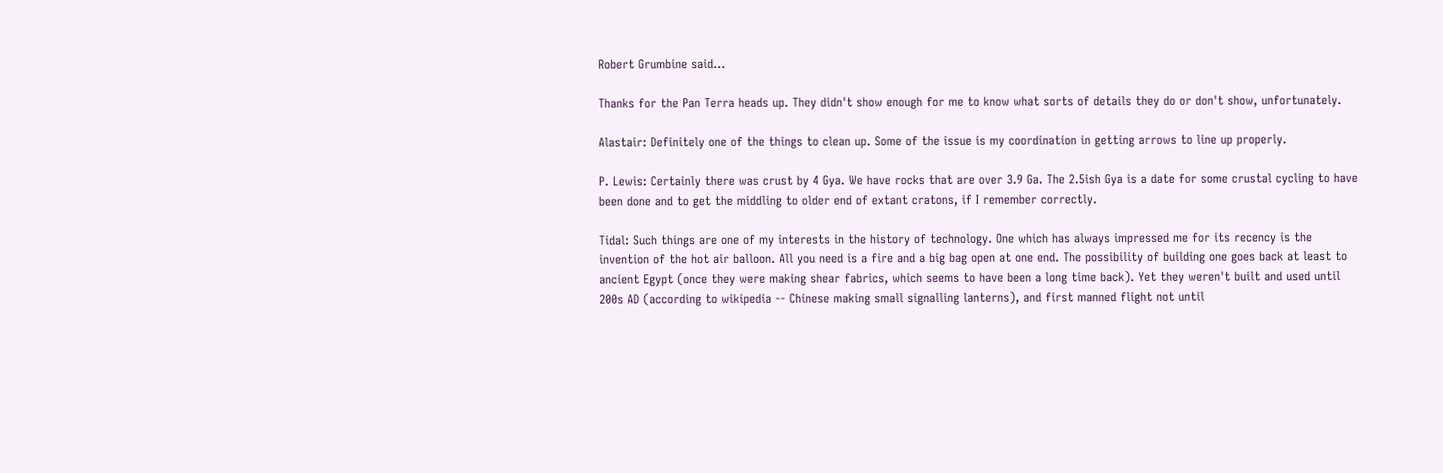Robert Grumbine said...

Thanks for the Pan Terra heads up. They didn't show enough for me to know what sorts of details they do or don't show, unfortunately.

Alastair: Definitely one of the things to clean up. Some of the issue is my coordination in getting arrows to line up properly.

P. Lewis: Certainly there was crust by 4 Gya. We have rocks that are over 3.9 Ga. The 2.5ish Gya is a date for some crustal cycling to have been done and to get the middling to older end of extant cratons, if I remember correctly.

Tidal: Such things are one of my interests in the history of technology. One which has always impressed me for its recency is the invention of the hot air balloon. All you need is a fire and a big bag open at one end. The possibility of building one goes back at least to ancient Egypt (once they were making shear fabrics, which seems to have been a long time back). Yet they weren't built and used until 200s AD (according to wikipedia -- Chinese making small signalling lanterns), and first manned flight not until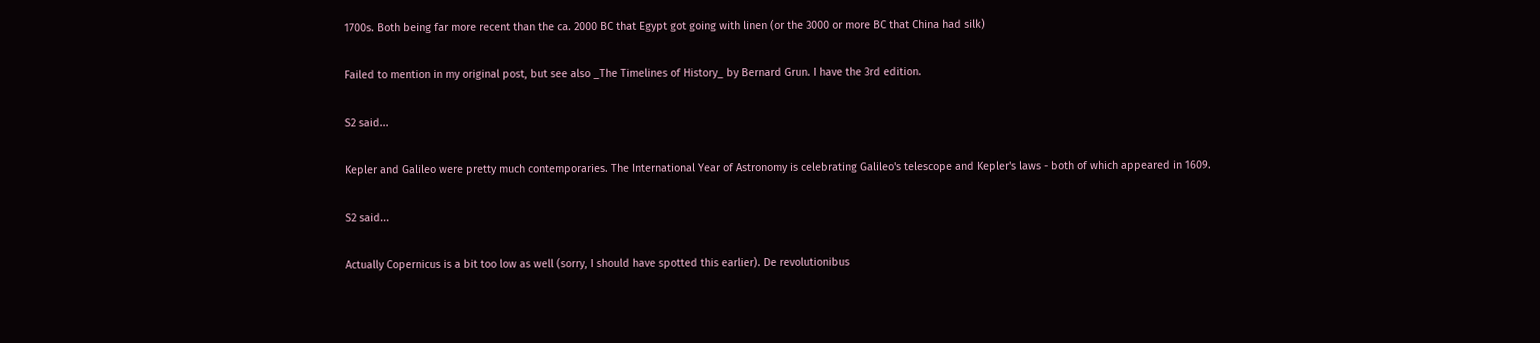1700s. Both being far more recent than the ca. 2000 BC that Egypt got going with linen (or the 3000 or more BC that China had silk)

Failed to mention in my original post, but see also _The Timelines of History_ by Bernard Grun. I have the 3rd edition.

S2 said...

Kepler and Galileo were pretty much contemporaries. The International Year of Astronomy is celebrating Galileo's telescope and Kepler's laws - both of which appeared in 1609.

S2 said...

Actually Copernicus is a bit too low as well (sorry, I should have spotted this earlier). De revolutionibus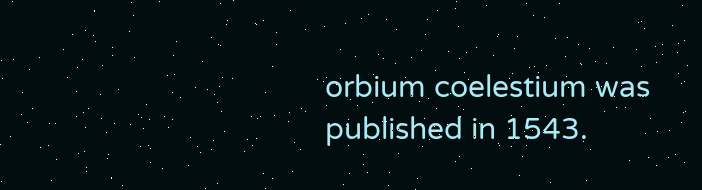orbium coelestium was published in 1543.